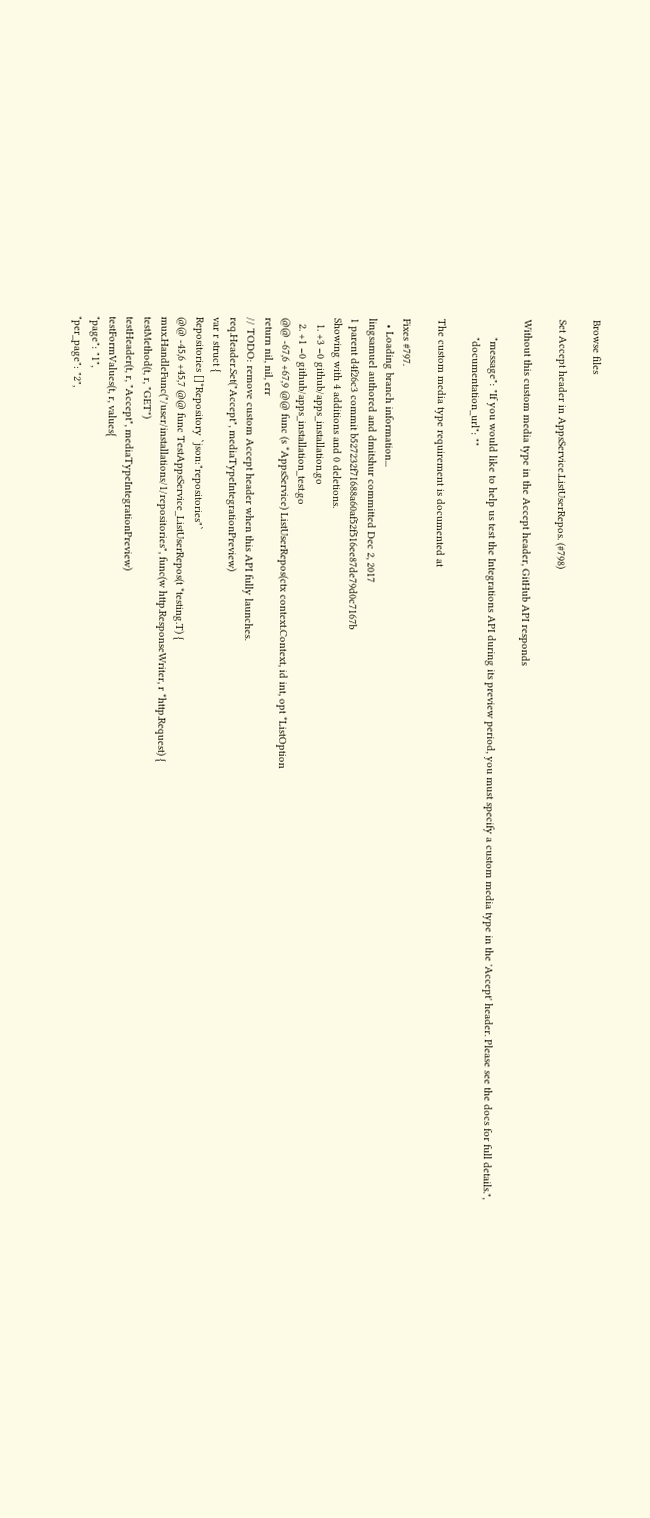Browse files

Set Accept header in AppsService.ListUserRepos. (#798)

Without this custom media type in the Accept header, GitHub API responds

      "message": "If you would like to help us test the Integrations API during its preview period, you must specify a custom media type in the 'Accept' header. Please see the docs for full details.",
      "documentation_url": ""

The custom media type requirement is documented at

Fixes #797.
  • Loading branch information...
lingsamuel authored and dmitshur committed Dec 2, 2017
1 parent d4f26c3 commit b527232f71688a60af52f516ee87de79d0c7167b
Showing with 4 additions and 0 deletions.
  1. +3 −0 github/apps_installation.go
  2. +1 −0 github/apps_installation_test.go
@@ -67,6 +67,9 @@ func (s *AppsService) ListUserRepos(ctx context.Context, id int, opt *ListOption
return nil, nil, err
// TODO: remove custom Accept header when this API fully launches.
req.Header.Set("Accept", mediaTypeIntegrationPreview)
var r struct {
Repositories []*Repository `json:"repositories"`
@@ -45,6 +45,7 @@ func TestAppsService_ListUserRepos(t *testing.T) {
mux.HandleFunc("/user/installations/1/repositories", func(w http.ResponseWriter, r *http.Request) {
testMethod(t, r, "GET")
testHeader(t, r, "Accept", mediaTypeIntegrationPreview)
testFormValues(t, r, values{
"page": "1",
"per_page": "2",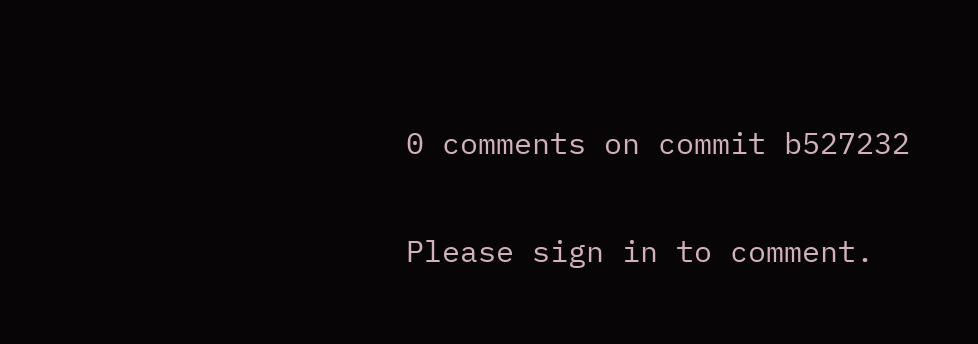0 comments on commit b527232

Please sign in to comment.